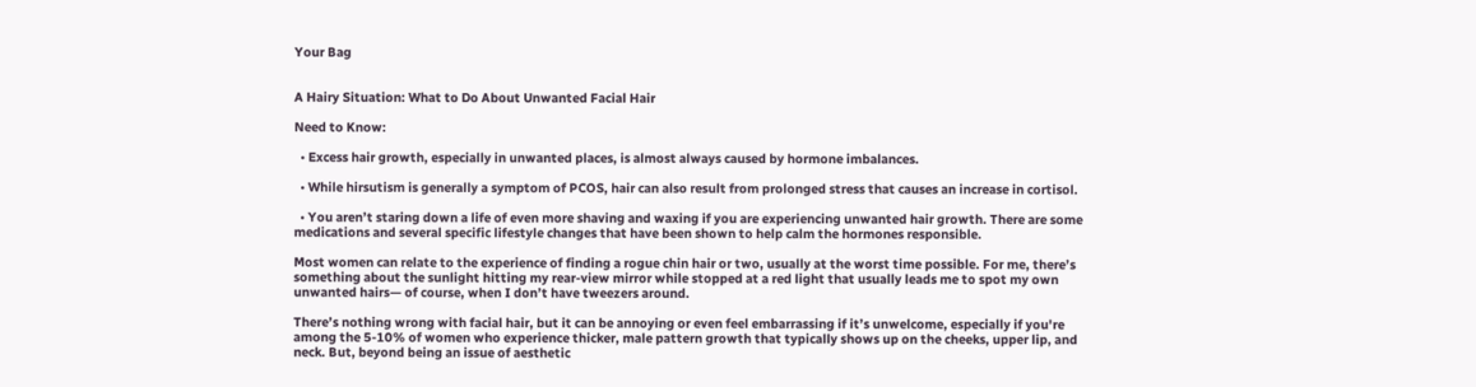Your Bag


A Hairy Situation: What to Do About Unwanted Facial Hair

Need to Know:

  • Excess hair growth, especially in unwanted places, is almost always caused by hormone imbalances.

  • While hirsutism is generally a symptom of PCOS, hair can also result from prolonged stress that causes an increase in cortisol.

  • You aren’t staring down a life of even more shaving and waxing if you are experiencing unwanted hair growth. There are some medications and several specific lifestyle changes that have been shown to help calm the hormones responsible.

Most women can relate to the experience of finding a rogue chin hair or two, usually at the worst time possible. For me, there’s something about the sunlight hitting my rear-view mirror while stopped at a red light that usually leads me to spot my own unwanted hairs— of course, when I don’t have tweezers around.

There’s nothing wrong with facial hair, but it can be annoying or even feel embarrassing if it’s unwelcome, especially if you're among the 5-10% of women who experience thicker, male pattern growth that typically shows up on the cheeks, upper lip, and neck. But, beyond being an issue of aesthetic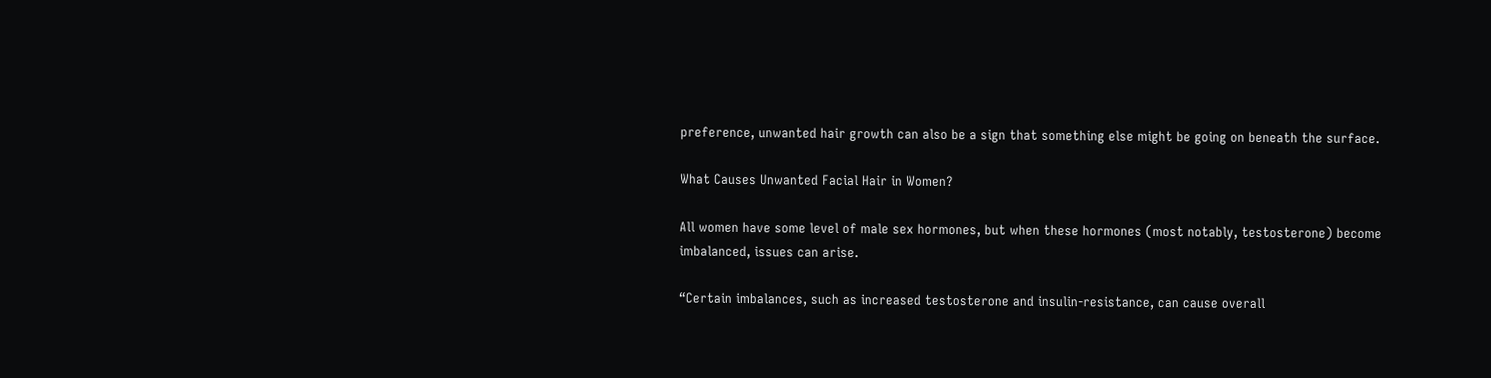preference, unwanted hair growth can also be a sign that something else might be going on beneath the surface.

What Causes Unwanted Facial Hair in Women?

All women have some level of male sex hormones, but when these hormones (most notably, testosterone) become imbalanced, issues can arise.

“Certain imbalances, such as increased testosterone and insulin-resistance, can cause overall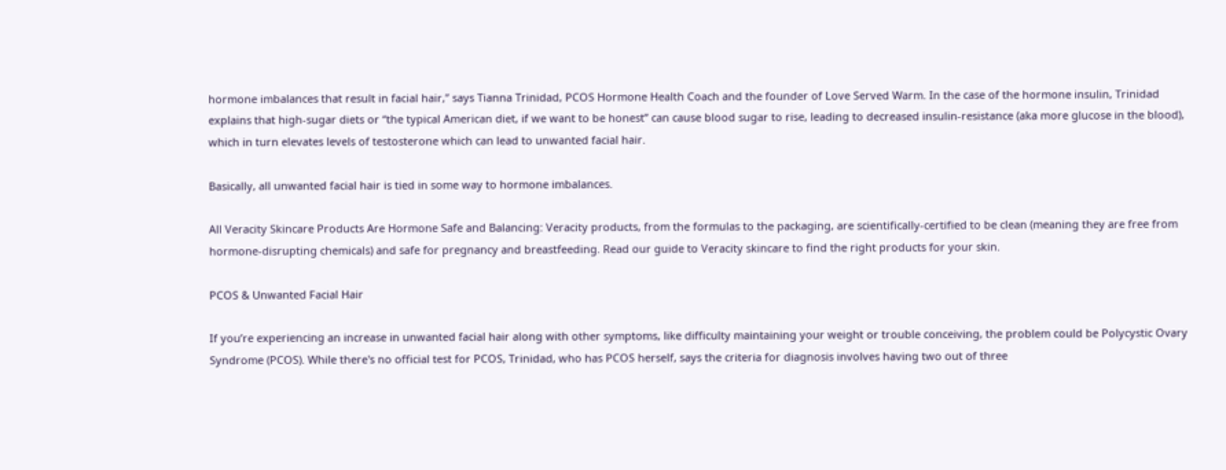hormone imbalances that result in facial hair,” says Tianna Trinidad, PCOS Hormone Health Coach and the founder of Love Served Warm. In the case of the hormone insulin, Trinidad explains that high-sugar diets or “the typical American diet, if we want to be honest” can cause blood sugar to rise, leading to decreased insulin-resistance (aka more glucose in the blood), which in turn elevates levels of testosterone which can lead to unwanted facial hair.

Basically, all unwanted facial hair is tied in some way to hormone imbalances.

All Veracity Skincare Products Are Hormone Safe and Balancing: Veracity products, from the formulas to the packaging, are scientifically-certified to be clean (meaning they are free from hormone-disrupting chemicals) and safe for pregnancy and breastfeeding. Read our guide to Veracity skincare to find the right products for your skin.

PCOS & Unwanted Facial Hair

If you’re experiencing an increase in unwanted facial hair along with other symptoms, like difficulty maintaining your weight or trouble conceiving, the problem could be Polycystic Ovary Syndrome (PCOS). While there's no official test for PCOS, Trinidad, who has PCOS herself, says the criteria for diagnosis involves having two out of three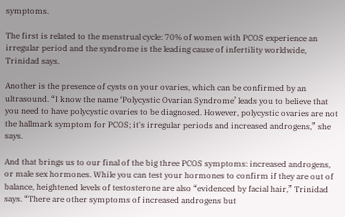symptoms.

The first is related to the menstrual cycle: 70% of women with PCOS experience an irregular period and the syndrome is the leading cause of infertility worldwide, Trinidad says.

Another is the presence of cysts on your ovaries, which can be confirmed by an ultrasound. “I know the name ‘Polycystic Ovarian Syndrome’ leads you to believe that you need to have polycystic ovaries to be diagnosed. However, polycystic ovaries are not the hallmark symptom for PCOS; it's irregular periods and increased androgens,” she says.

And that brings us to our final of the big three PCOS symptoms: increased androgens, or male sex hormones. While you can test your hormones to confirm if they are out of balance, heightened levels of testosterone are also “evidenced by facial hair,” Trinidad says. “There are other symptoms of increased androgens but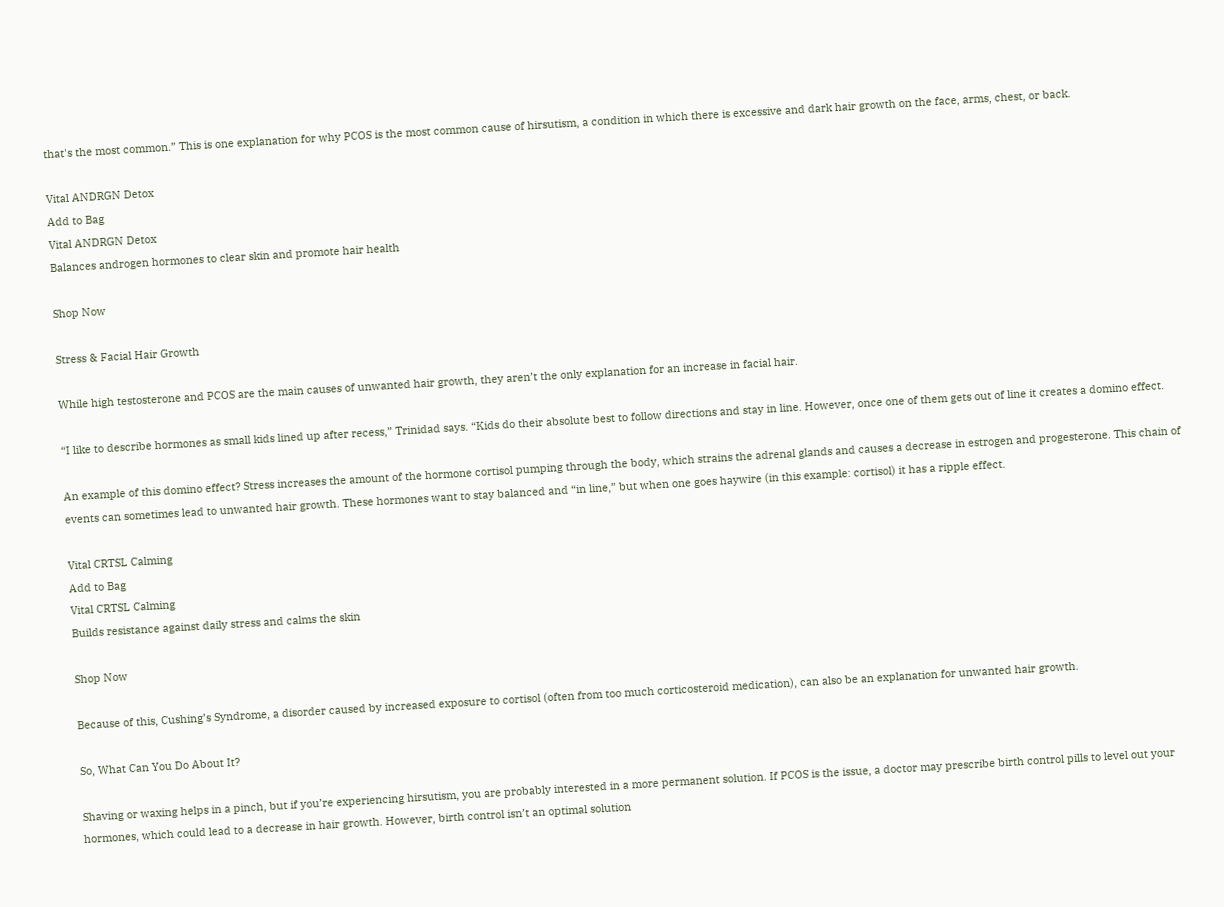that's the most common.” This is one explanation for why PCOS is the most common cause of hirsutism, a condition in which there is excessive and dark hair growth on the face, arms, chest, or back.

Vital ANDRGN Detox
Add to Bag
Vital ANDRGN Detox
Balances androgen hormones to clear skin and promote hair health

Shop Now

Stress & Facial Hair Growth

While high testosterone and PCOS are the main causes of unwanted hair growth, they aren’t the only explanation for an increase in facial hair.

“I like to describe hormones as small kids lined up after recess,” Trinidad says. “Kids do their absolute best to follow directions and stay in line. However, once one of them gets out of line it creates a domino effect.

An example of this domino effect? Stress increases the amount of the hormone cortisol pumping through the body, which strains the adrenal glands and causes a decrease in estrogen and progesterone. This chain of events can sometimes lead to unwanted hair growth. These hormones want to stay balanced and “in line,” but when one goes haywire (in this example: cortisol) it has a ripple effect.

Vital CRTSL Calming
Add to Bag
Vital CRTSL Calming
Builds resistance against daily stress and calms the skin

Shop Now

Because of this, Cushing’s Syndrome, a disorder caused by increased exposure to cortisol (often from too much corticosteroid medication), can also be an explanation for unwanted hair growth.

So, What Can You Do About It?

Shaving or waxing helps in a pinch, but if you’re experiencing hirsutism, you are probably interested in a more permanent solution. If PCOS is the issue, a doctor may prescribe birth control pills to level out your hormones, which could lead to a decrease in hair growth. However, birth control isn’t an optimal solution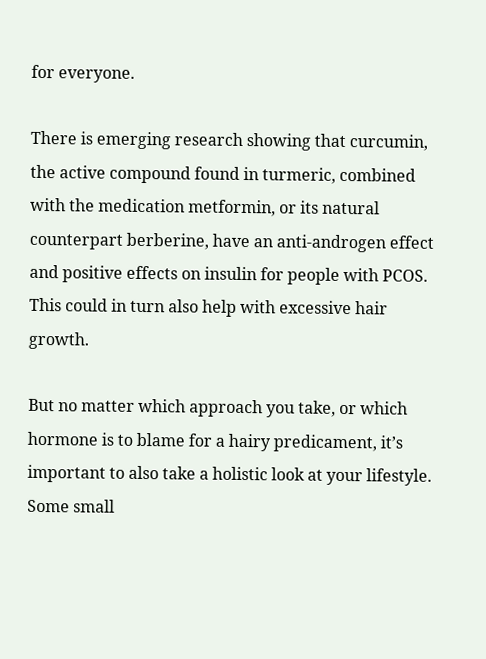for everyone.

There is emerging research showing that curcumin, the active compound found in turmeric, combined with the medication metformin, or its natural counterpart berberine, have an anti-androgen effect and positive effects on insulin for people with PCOS. This could in turn also help with excessive hair growth.

But no matter which approach you take, or which hormone is to blame for a hairy predicament, it’s important to also take a holistic look at your lifestyle. Some small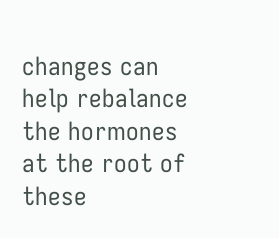changes can help rebalance the hormones at the root of these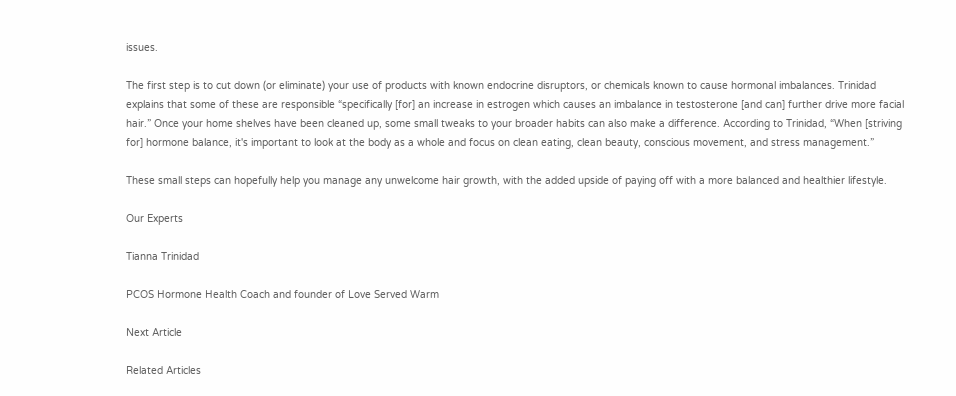issues.

The first step is to cut down (or eliminate) your use of products with known endocrine disruptors, or chemicals known to cause hormonal imbalances. Trinidad explains that some of these are responsible “specifically [for] an increase in estrogen which causes an imbalance in testosterone [and can] further drive more facial hair.” Once your home shelves have been cleaned up, some small tweaks to your broader habits can also make a difference. According to Trinidad, “When [striving for] hormone balance, it's important to look at the body as a whole and focus on clean eating, clean beauty, conscious movement, and stress management.”

These small steps can hopefully help you manage any unwelcome hair growth, with the added upside of paying off with a more balanced and healthier lifestyle.

Our Experts

Tianna Trinidad

PCOS Hormone Health Coach and founder of Love Served Warm

Next Article

Related Articles